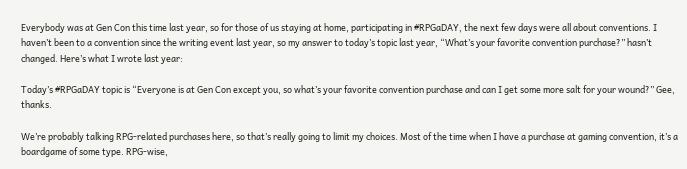Everybody was at Gen Con this time last year, so for those of us staying at home, participating in #RPGaDAY, the next few days were all about conventions. I haven’t been to a convention since the writing event last year, so my answer to today’s topic last year, “What’s your favorite convention purchase?” hasn’t changed. Here’s what I wrote last year:

Today’s #RPGaDAY topic is “Everyone is at Gen Con except you, so what’s your favorite convention purchase and can I get some more salt for your wound?” Gee, thanks.

We’re probably talking RPG-related purchases here, so that’s really going to limit my choices. Most of the time when I have a purchase at gaming convention, it’s a boardgame of some type. RPG-wise,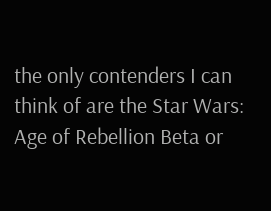the only contenders I can think of are the Star Wars: Age of Rebellion Beta or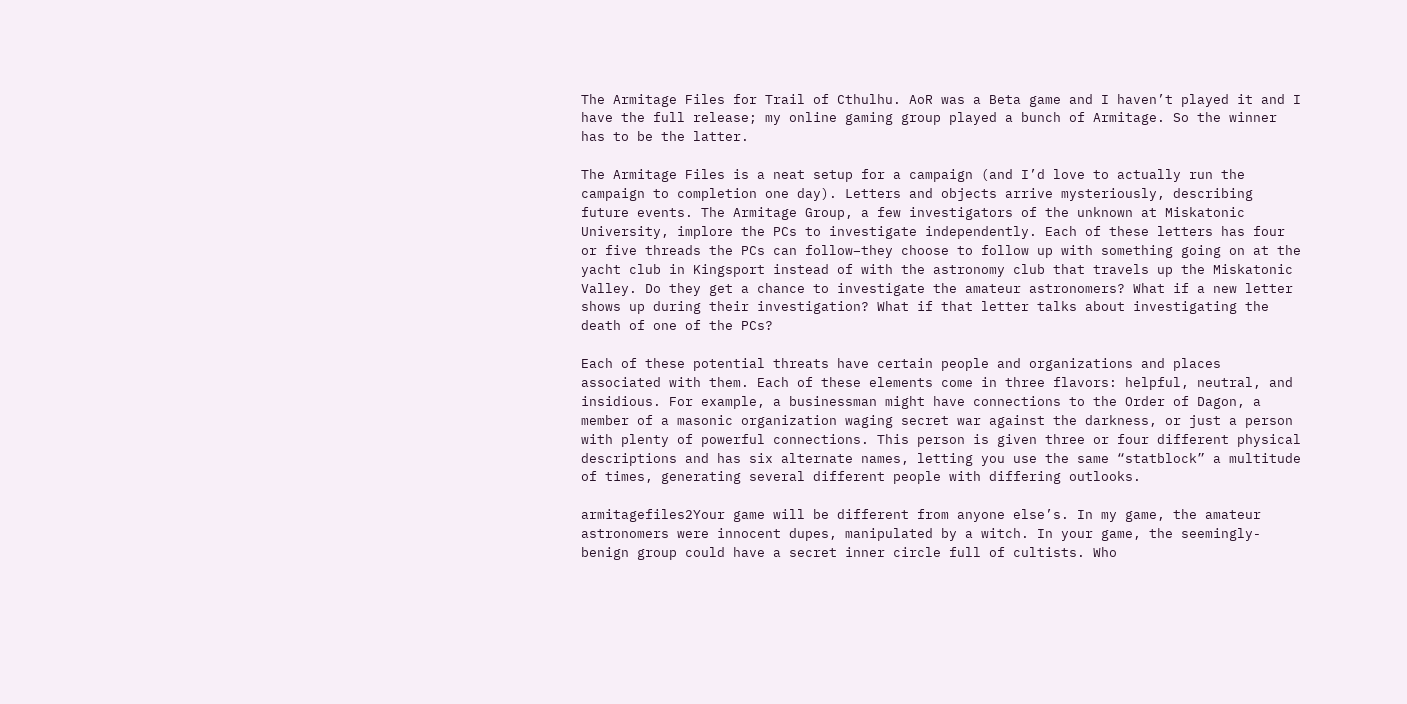The Armitage Files for Trail of Cthulhu. AoR was a Beta game and I haven’t played it and I have the full release; my online gaming group played a bunch of Armitage. So the winner has to be the latter.

The Armitage Files is a neat setup for a campaign (and I’d love to actually run the campaign to completion one day). Letters and objects arrive mysteriously, describing future events. The Armitage Group, a few investigators of the unknown at Miskatonic University, implore the PCs to investigate independently. Each of these letters has four or five threads the PCs can follow–they choose to follow up with something going on at the yacht club in Kingsport instead of with the astronomy club that travels up the Miskatonic Valley. Do they get a chance to investigate the amateur astronomers? What if a new letter shows up during their investigation? What if that letter talks about investigating the death of one of the PCs?

Each of these potential threats have certain people and organizations and places associated with them. Each of these elements come in three flavors: helpful, neutral, and insidious. For example, a businessman might have connections to the Order of Dagon, a member of a masonic organization waging secret war against the darkness, or just a person with plenty of powerful connections. This person is given three or four different physical descriptions and has six alternate names, letting you use the same “statblock” a multitude of times, generating several different people with differing outlooks.

armitagefiles2Your game will be different from anyone else’s. In my game, the amateur astronomers were innocent dupes, manipulated by a witch. In your game, the seemingly-benign group could have a secret inner circle full of cultists. Who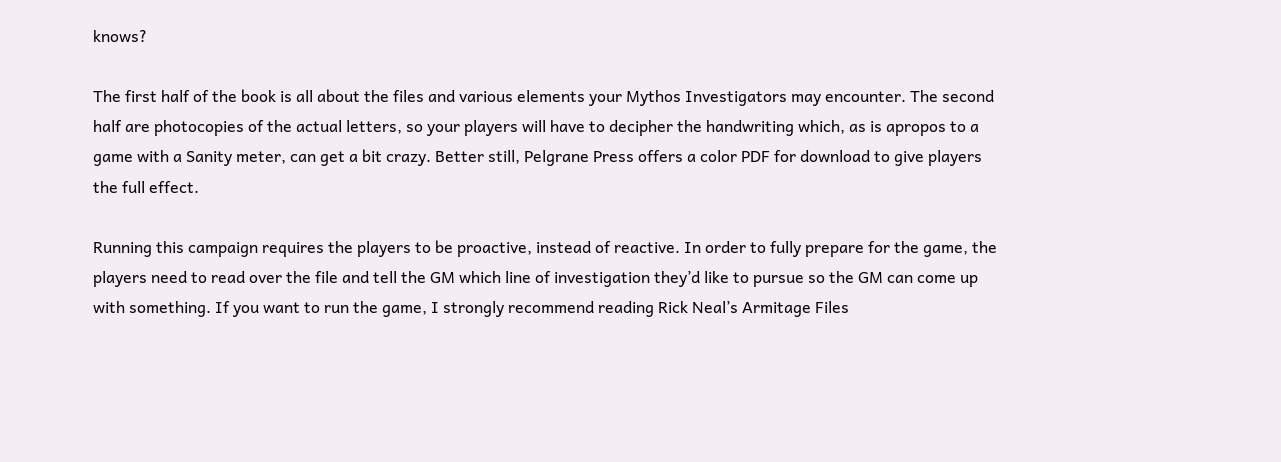knows?

The first half of the book is all about the files and various elements your Mythos Investigators may encounter. The second half are photocopies of the actual letters, so your players will have to decipher the handwriting which, as is apropos to a game with a Sanity meter, can get a bit crazy. Better still, Pelgrane Press offers a color PDF for download to give players the full effect.

Running this campaign requires the players to be proactive, instead of reactive. In order to fully prepare for the game, the players need to read over the file and tell the GM which line of investigation they’d like to pursue so the GM can come up with something. If you want to run the game, I strongly recommend reading Rick Neal’s Armitage Files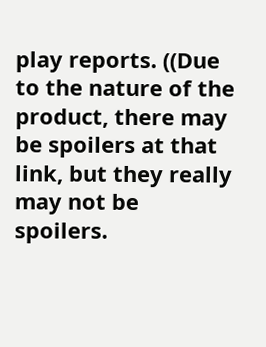play reports. ((Due to the nature of the product, there may be spoilers at that link, but they really may not be spoilers.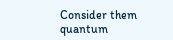Consider them quantum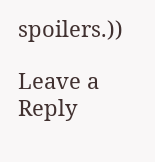spoilers.))

Leave a Reply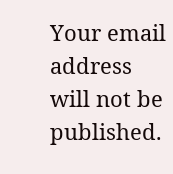Your email address will not be published.